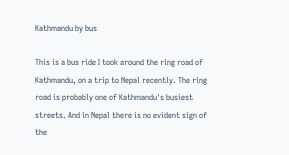Kathmandu by bus

This is a bus ride I took around the ring road of Kathmandu, on a trip to Nepal recently. The ring road is probably one of Kathmandu's busiest streets. And in Nepal there is no evident sign of the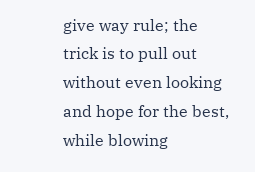give way rule; the trick is to pull out without even looking and hope for the best, while blowing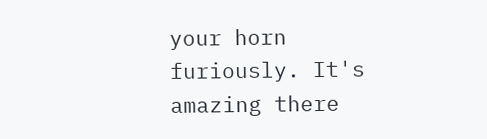your horn furiously. It's amazing there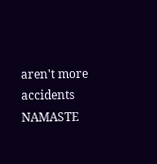aren't more accidents NAMASTE